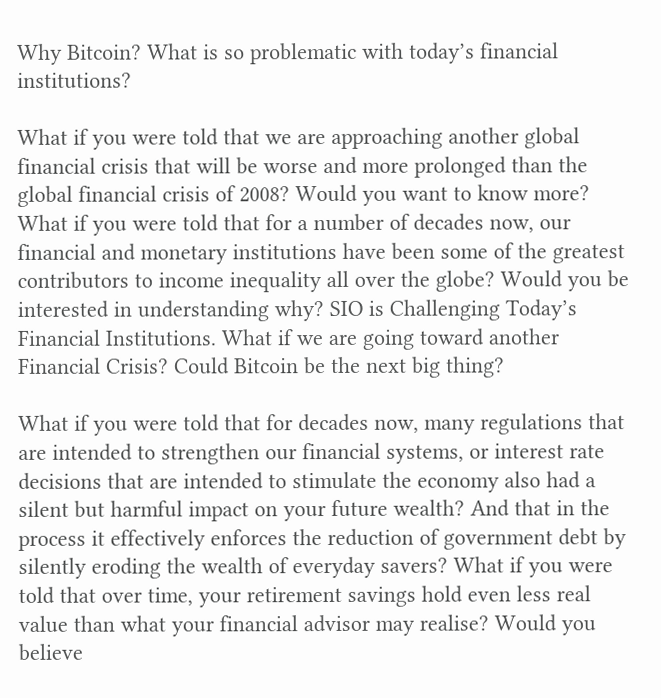Why Bitcoin? What is so problematic with today’s financial institutions?

What if you were told that we are approaching another global financial crisis that will be worse and more prolonged than the global financial crisis of 2008? Would you want to know more? What if you were told that for a number of decades now, our financial and monetary institutions have been some of the greatest contributors to income inequality all over the globe? Would you be interested in understanding why? SIO is Challenging Today’s Financial Institutions. What if we are going toward another Financial Crisis? Could Bitcoin be the next big thing?

What if you were told that for decades now, many regulations that are intended to strengthen our financial systems, or interest rate decisions that are intended to stimulate the economy also had a silent but harmful impact on your future wealth? And that in the process it effectively enforces the reduction of government debt by silently eroding the wealth of everyday savers? What if you were told that over time, your retirement savings hold even less real value than what your financial advisor may realise? Would you believe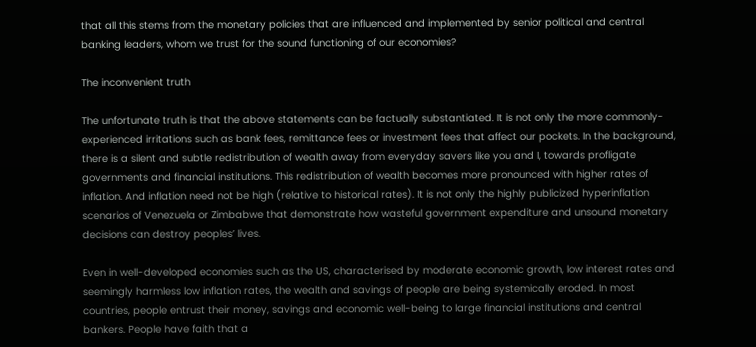that all this stems from the monetary policies that are influenced and implemented by senior political and central banking leaders, whom we trust for the sound functioning of our economies?

The inconvenient truth

The unfortunate truth is that the above statements can be factually substantiated. It is not only the more commonly-experienced irritations such as bank fees, remittance fees or investment fees that affect our pockets. In the background, there is a silent and subtle redistribution of wealth away from everyday savers like you and I, towards profligate governments and financial institutions. This redistribution of wealth becomes more pronounced with higher rates of inflation. And inflation need not be high (relative to historical rates). It is not only the highly publicized hyperinflation scenarios of Venezuela or Zimbabwe that demonstrate how wasteful government expenditure and unsound monetary decisions can destroy peoples’ lives.

Even in well-developed economies such as the US, characterised by moderate economic growth, low interest rates and seemingly harmless low inflation rates, the wealth and savings of people are being systemically eroded. In most countries, people entrust their money, savings and economic well-being to large financial institutions and central bankers. People have faith that a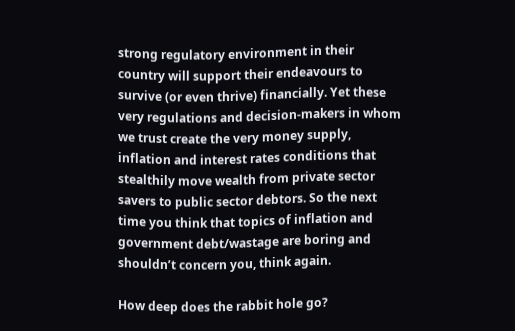strong regulatory environment in their country will support their endeavours to survive (or even thrive) financially. Yet these very regulations and decision-makers in whom we trust create the very money supply, inflation and interest rates conditions that stealthily move wealth from private sector savers to public sector debtors. So the next time you think that topics of inflation and government debt/wastage are boring and shouldn’t concern you, think again.

How deep does the rabbit hole go?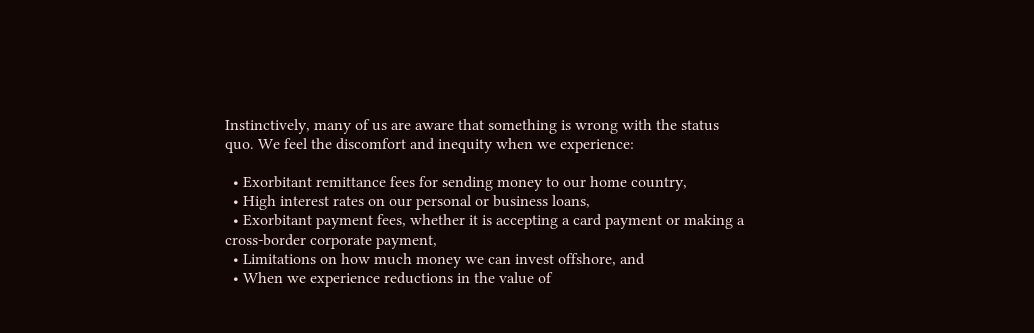Instinctively, many of us are aware that something is wrong with the status quo. We feel the discomfort and inequity when we experience:

  • Exorbitant remittance fees for sending money to our home country,
  • High interest rates on our personal or business loans,
  • Exorbitant payment fees, whether it is accepting a card payment or making a cross-border corporate payment,
  • Limitations on how much money we can invest offshore, and
  • When we experience reductions in the value of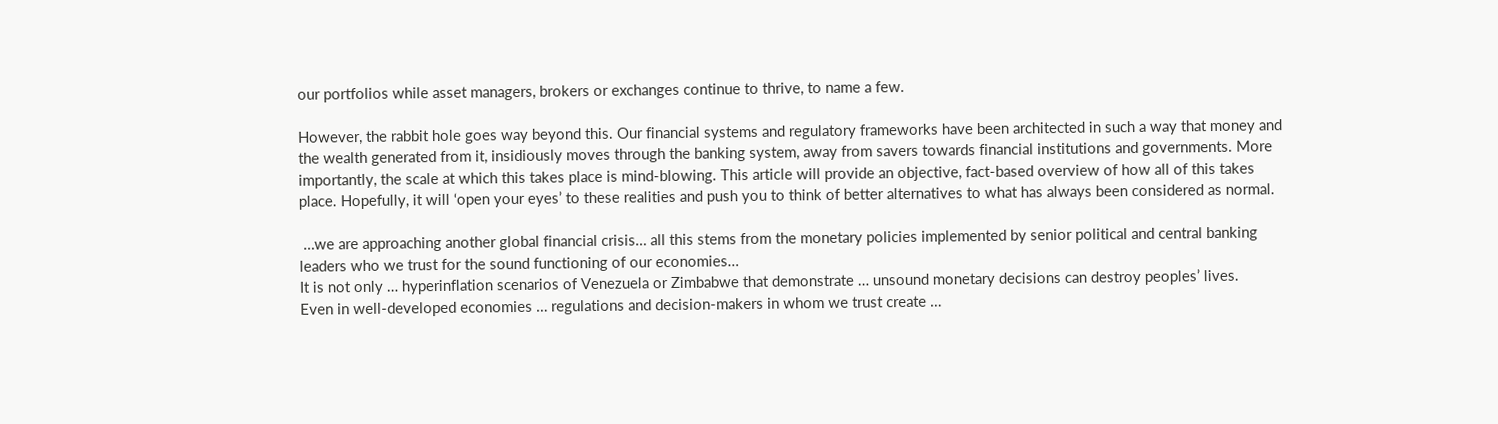our portfolios while asset managers, brokers or exchanges continue to thrive, to name a few.

However, the rabbit hole goes way beyond this. Our financial systems and regulatory frameworks have been architected in such a way that money and the wealth generated from it, insidiously moves through the banking system, away from savers towards financial institutions and governments. More importantly, the scale at which this takes place is mind-blowing. This article will provide an objective, fact-based overview of how all of this takes place. Hopefully, it will ‘open your eyes’ to these realities and push you to think of better alternatives to what has always been considered as normal.

 …we are approaching another global financial crisis… all this stems from the monetary policies implemented by senior political and central banking leaders who we trust for the sound functioning of our economies…
It is not only … hyperinflation scenarios of Venezuela or Zimbabwe that demonstrate … unsound monetary decisions can destroy peoples’ lives.
Even in well-developed economies … regulations and decision-makers in whom we trust create …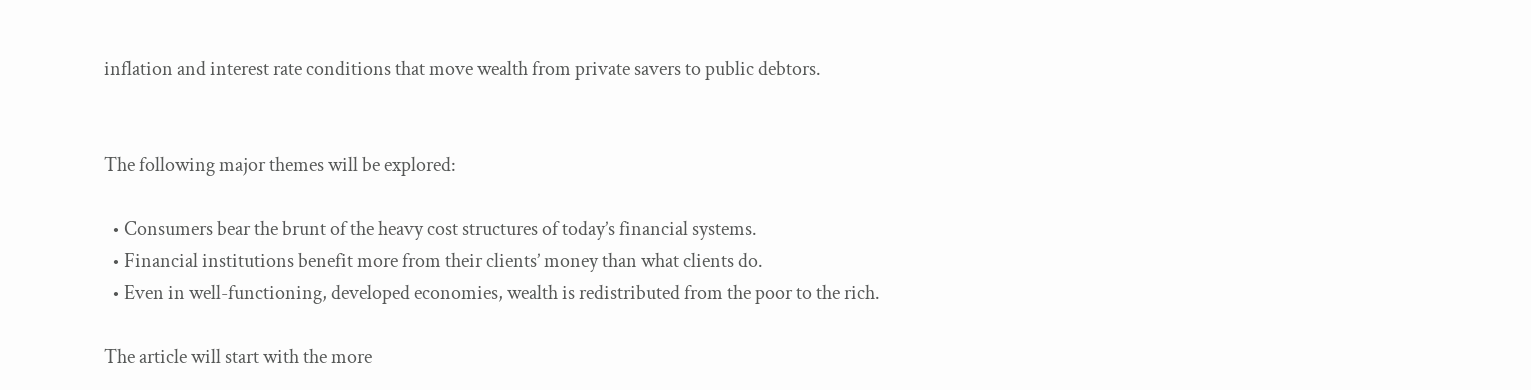inflation and interest rate conditions that move wealth from private savers to public debtors.


The following major themes will be explored:

  • Consumers bear the brunt of the heavy cost structures of today’s financial systems.
  • Financial institutions benefit more from their clients’ money than what clients do.
  • Even in well-functioning, developed economies, wealth is redistributed from the poor to the rich.

The article will start with the more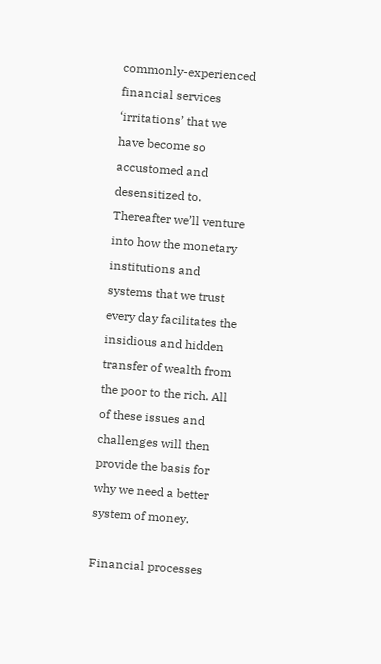commonly-experienced financial services ‘irritations’ that we have become so accustomed and desensitized to. Thereafter we’ll venture into how the monetary institutions and systems that we trust every day facilitates the insidious and hidden transfer of wealth from the poor to the rich. All of these issues and challenges will then provide the basis for why we need a better system of money.

Financial processes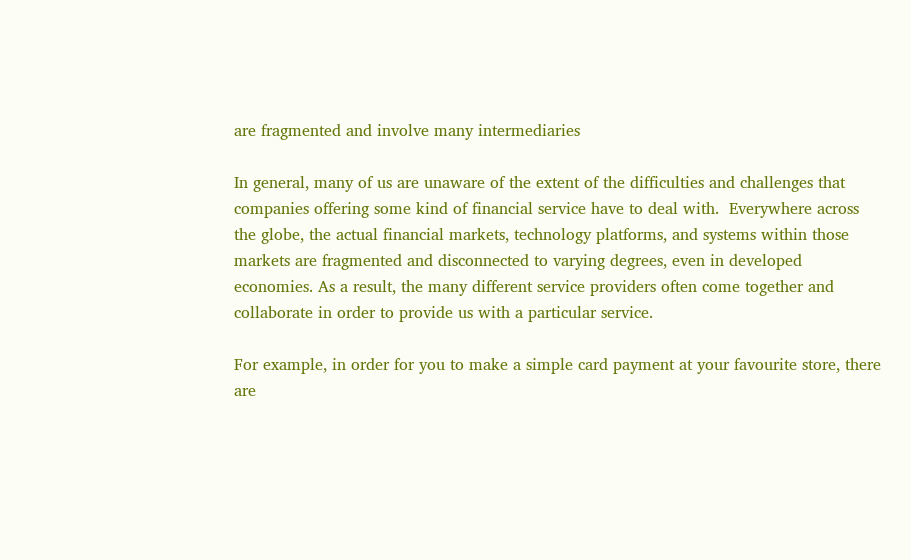are fragmented and involve many intermediaries

In general, many of us are unaware of the extent of the difficulties and challenges that companies offering some kind of financial service have to deal with.  Everywhere across the globe, the actual financial markets, technology platforms, and systems within those markets are fragmented and disconnected to varying degrees, even in developed economies. As a result, the many different service providers often come together and collaborate in order to provide us with a particular service.

For example, in order for you to make a simple card payment at your favourite store, there are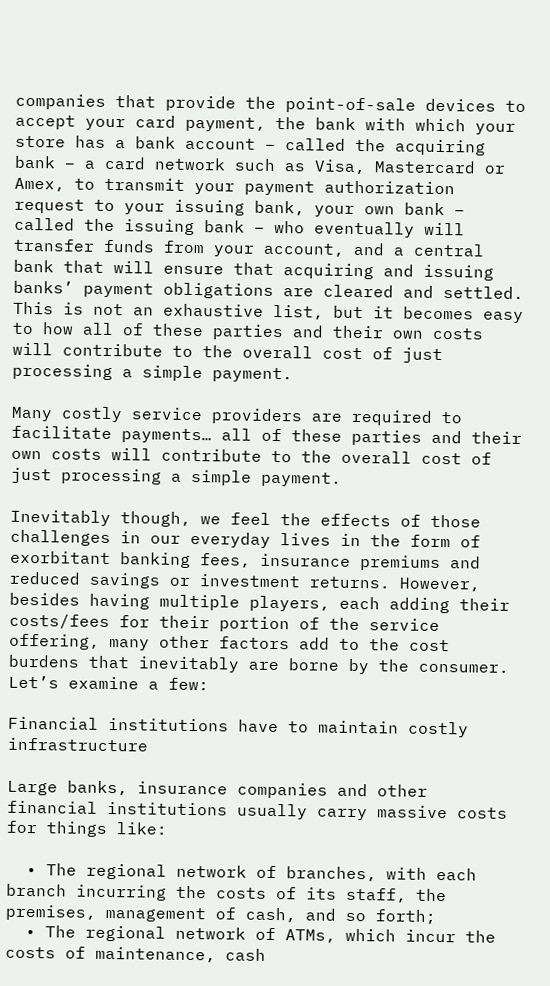companies that provide the point-of-sale devices to accept your card payment, the bank with which your store has a bank account – called the acquiring bank – a card network such as Visa, Mastercard or Amex, to transmit your payment authorization request to your issuing bank, your own bank – called the issuing bank – who eventually will transfer funds from your account, and a central bank that will ensure that acquiring and issuing banks’ payment obligations are cleared and settled. This is not an exhaustive list, but it becomes easy to how all of these parties and their own costs will contribute to the overall cost of just processing a simple payment.

Many costly service providers are required to facilitate payments… all of these parties and their own costs will contribute to the overall cost of just processing a simple payment.

Inevitably though, we feel the effects of those challenges in our everyday lives in the form of exorbitant banking fees, insurance premiums and reduced savings or investment returns. However, besides having multiple players, each adding their costs/fees for their portion of the service offering, many other factors add to the cost burdens that inevitably are borne by the consumer. Let’s examine a few:

Financial institutions have to maintain costly infrastructure

Large banks, insurance companies and other financial institutions usually carry massive costs for things like:

  • The regional network of branches, with each branch incurring the costs of its staff, the premises, management of cash, and so forth;
  • The regional network of ATMs, which incur the costs of maintenance, cash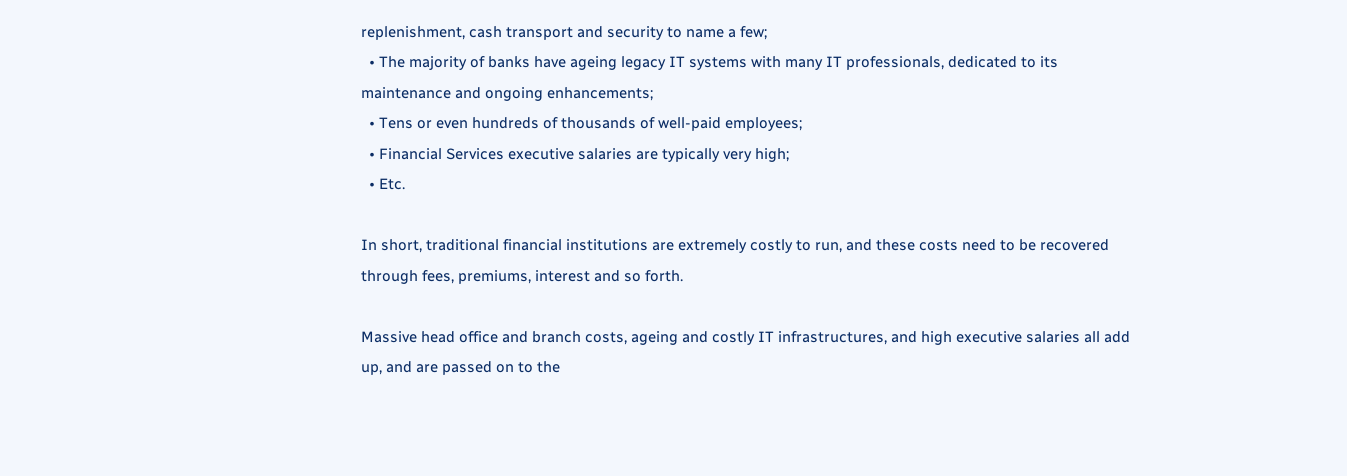replenishment, cash transport and security to name a few;
  • The majority of banks have ageing legacy IT systems with many IT professionals, dedicated to its maintenance and ongoing enhancements;
  • Tens or even hundreds of thousands of well-paid employees;
  • Financial Services executive salaries are typically very high;
  • Etc.

In short, traditional financial institutions are extremely costly to run, and these costs need to be recovered through fees, premiums, interest and so forth.

Massive head office and branch costs, ageing and costly IT infrastructures, and high executive salaries all add up, and are passed on to the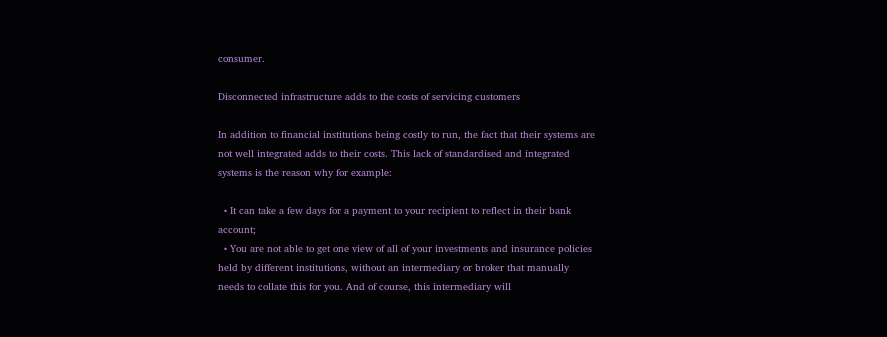consumer.

Disconnected infrastructure adds to the costs of servicing customers

In addition to financial institutions being costly to run, the fact that their systems are not well integrated adds to their costs. This lack of standardised and integrated systems is the reason why for example:

  • It can take a few days for a payment to your recipient to reflect in their bank account;
  • You are not able to get one view of all of your investments and insurance policies held by different institutions, without an intermediary or broker that manually needs to collate this for you. And of course, this intermediary will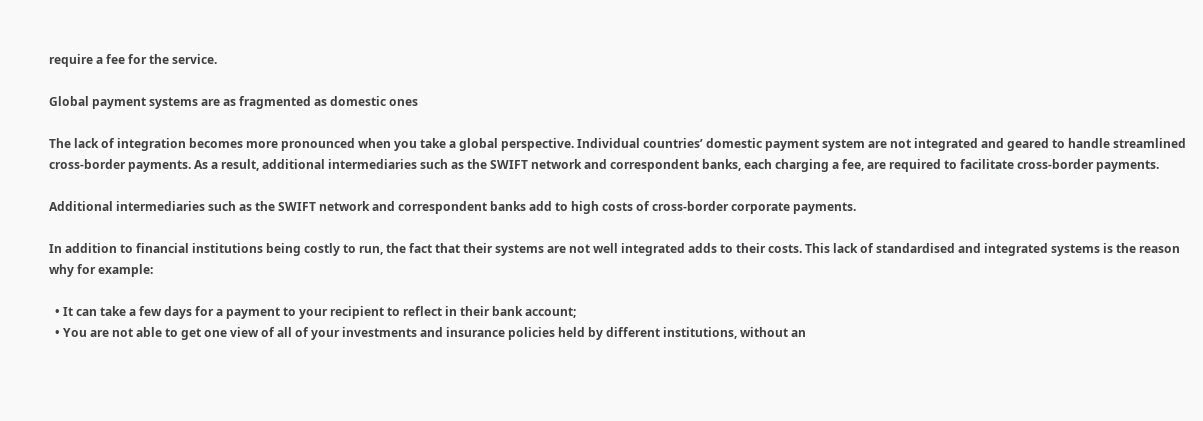require a fee for the service.

Global payment systems are as fragmented as domestic ones

The lack of integration becomes more pronounced when you take a global perspective. Individual countries’ domestic payment system are not integrated and geared to handle streamlined cross-border payments. As a result, additional intermediaries such as the SWIFT network and correspondent banks, each charging a fee, are required to facilitate cross-border payments.

Additional intermediaries such as the SWIFT network and correspondent banks add to high costs of cross-border corporate payments.

In addition to financial institutions being costly to run, the fact that their systems are not well integrated adds to their costs. This lack of standardised and integrated systems is the reason why for example:

  • It can take a few days for a payment to your recipient to reflect in their bank account;
  • You are not able to get one view of all of your investments and insurance policies held by different institutions, without an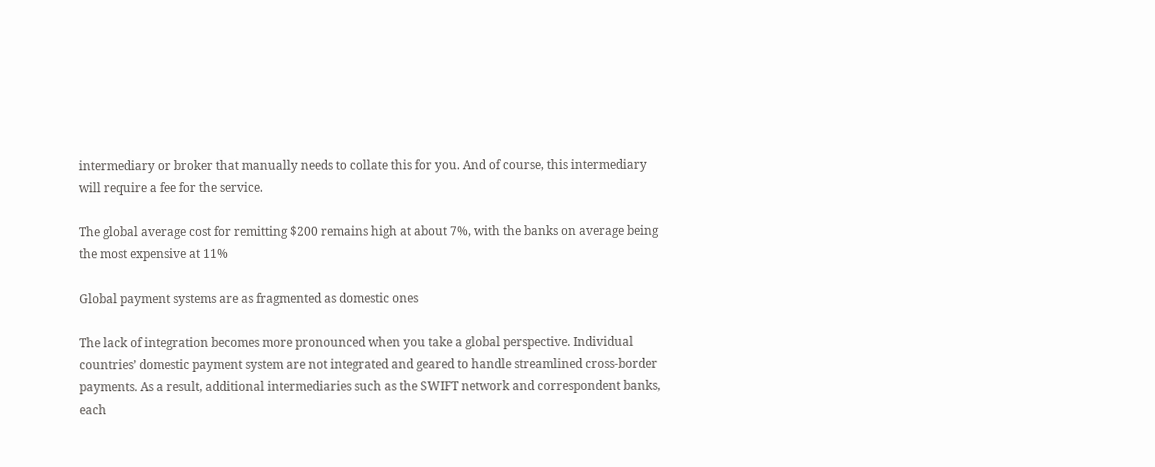intermediary or broker that manually needs to collate this for you. And of course, this intermediary will require a fee for the service.

The global average cost for remitting $200 remains high at about 7%, with the banks on average being the most expensive at 11%

Global payment systems are as fragmented as domestic ones

The lack of integration becomes more pronounced when you take a global perspective. Individual countries’ domestic payment system are not integrated and geared to handle streamlined cross-border payments. As a result, additional intermediaries such as the SWIFT network and correspondent banks, each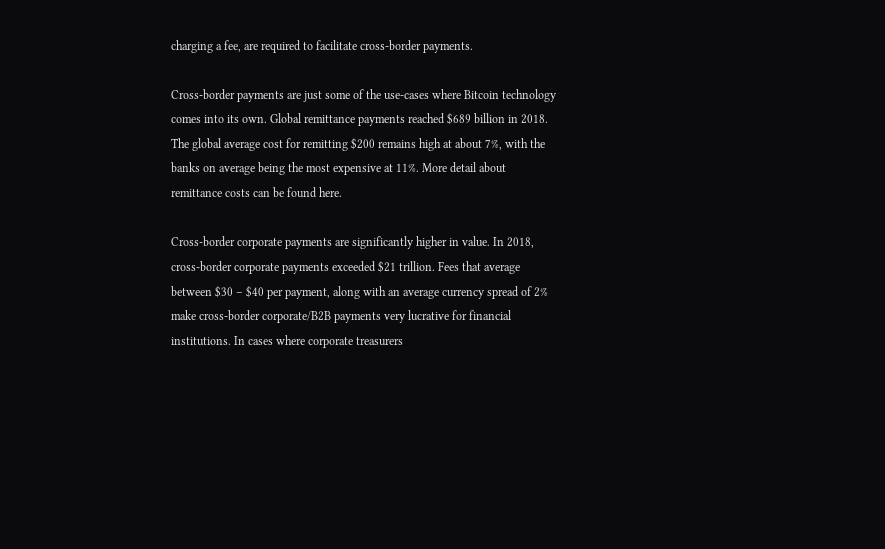charging a fee, are required to facilitate cross-border payments.

Cross-border payments are just some of the use-cases where Bitcoin technology comes into its own. Global remittance payments reached $689 billion in 2018. The global average cost for remitting $200 remains high at about 7%, with the banks on average being the most expensive at 11%. More detail about remittance costs can be found here.

Cross-border corporate payments are significantly higher in value. In 2018, cross-border corporate payments exceeded $21 trillion. Fees that average between $30 – $40 per payment, along with an average currency spread of 2% make cross-border corporate/B2B payments very lucrative for financial institutions. In cases where corporate treasurers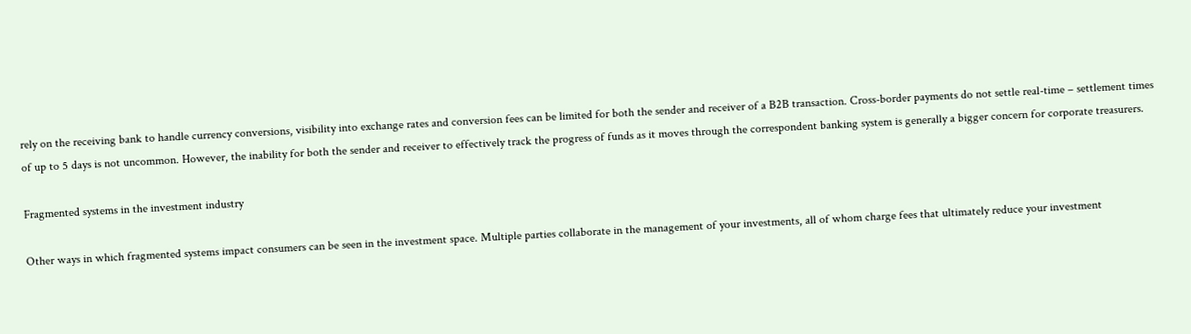rely on the receiving bank to handle currency conversions, visibility into exchange rates and conversion fees can be limited for both the sender and receiver of a B2B transaction. Cross-border payments do not settle real-time – settlement times of up to 5 days is not uncommon. However, the inability for both the sender and receiver to effectively track the progress of funds as it moves through the correspondent banking system is generally a bigger concern for corporate treasurers.

Fragmented systems in the investment industry

Other ways in which fragmented systems impact consumers can be seen in the investment space. Multiple parties collaborate in the management of your investments, all of whom charge fees that ultimately reduce your investment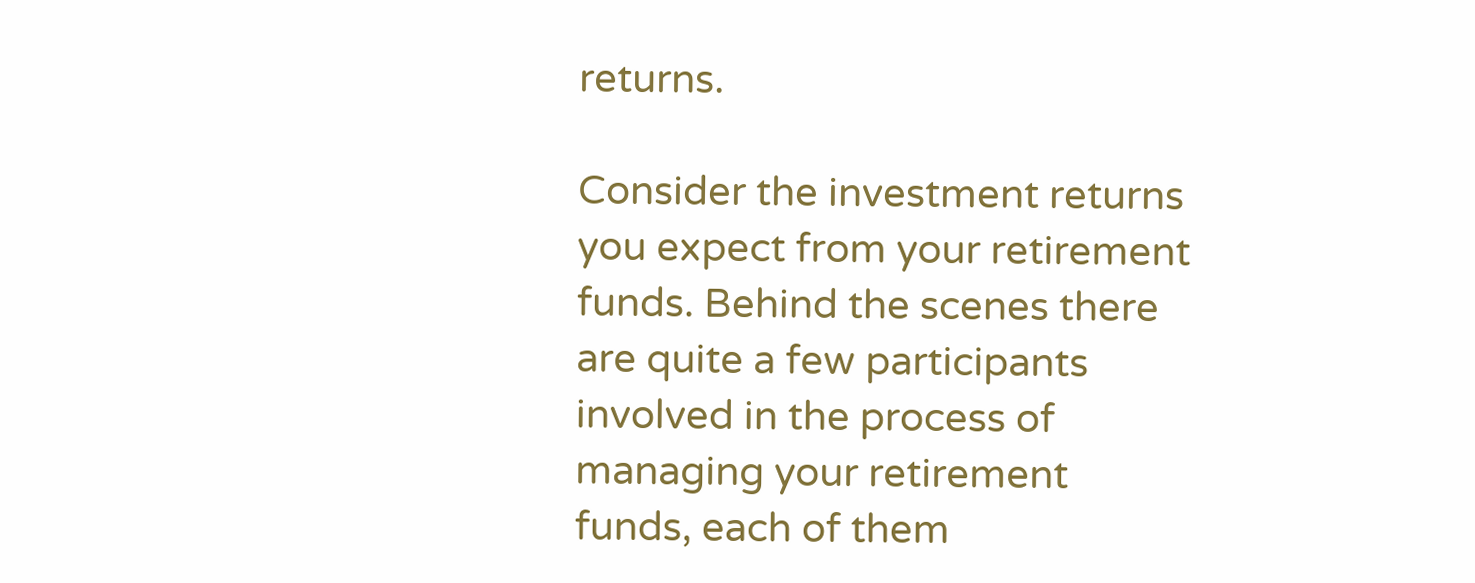returns.

Consider the investment returns you expect from your retirement funds. Behind the scenes there are quite a few participants involved in the process of managing your retirement funds, each of them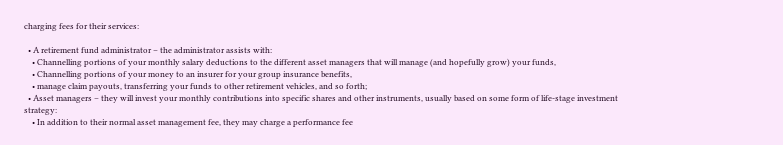charging fees for their services:

  • A retirement fund administrator – the administrator assists with:
    • Channelling portions of your monthly salary deductions to the different asset managers that will manage (and hopefully grow) your funds,
    • Channelling portions of your money to an insurer for your group insurance benefits,
    • manage claim payouts, transferring your funds to other retirement vehicles, and so forth;
  • Asset managers – they will invest your monthly contributions into specific shares and other instruments, usually based on some form of life-stage investment strategy:
    • In addition to their normal asset management fee, they may charge a performance fee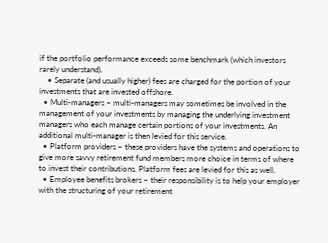if the portfolio performance exceeds some benchmark (which investors rarely understand).
    • Separate (and usually higher) fees are charged for the portion of your investments that are invested offshore.
  • Multi-managers – multi-managers may sometimes be involved in the management of your investments by managing the underlying investment managers who each manage certain portions of your investments. An additional multi-manager is then levied for this service.
  • Platform providers – these providers have the systems and operations to give more savvy retirement fund members more choice in terms of where to invest their contributions. Platform fees are levied for this as well.
  • Employee benefits brokers – their responsibility is to help your employer with the structuring of your retirement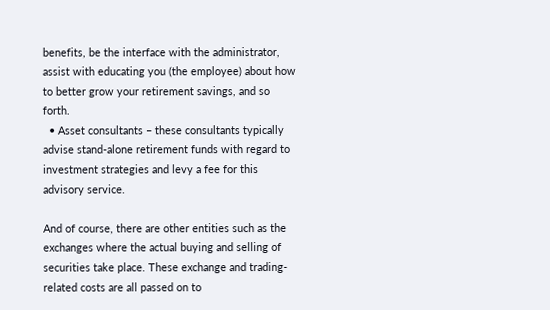benefits, be the interface with the administrator, assist with educating you (the employee) about how to better grow your retirement savings, and so forth.
  • Asset consultants – these consultants typically advise stand-alone retirement funds with regard to investment strategies and levy a fee for this advisory service.

And of course, there are other entities such as the exchanges where the actual buying and selling of securities take place. These exchange and trading-related costs are all passed on to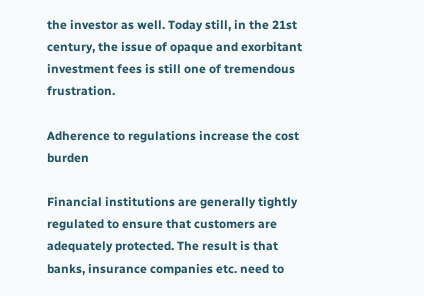the investor as well. Today still, in the 21st century, the issue of opaque and exorbitant investment fees is still one of tremendous frustration.

Adherence to regulations increase the cost burden

Financial institutions are generally tightly regulated to ensure that customers are adequately protected. The result is that banks, insurance companies etc. need to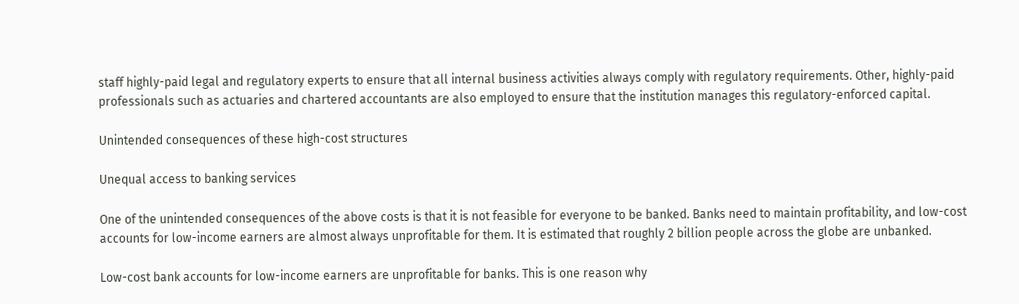staff highly-paid legal and regulatory experts to ensure that all internal business activities always comply with regulatory requirements. Other, highly-paid professionals such as actuaries and chartered accountants are also employed to ensure that the institution manages this regulatory-enforced capital.

Unintended consequences of these high-cost structures

Unequal access to banking services

One of the unintended consequences of the above costs is that it is not feasible for everyone to be banked. Banks need to maintain profitability, and low-cost accounts for low-income earners are almost always unprofitable for them. It is estimated that roughly 2 billion people across the globe are unbanked.

Low-cost bank accounts for low-income earners are unprofitable for banks. This is one reason why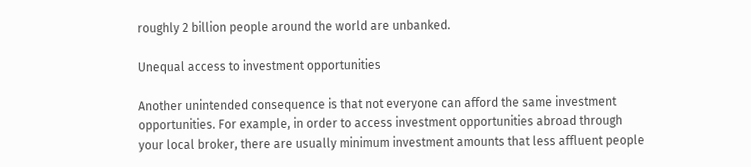roughly 2 billion people around the world are unbanked.

Unequal access to investment opportunities

Another unintended consequence is that not everyone can afford the same investment opportunities. For example, in order to access investment opportunities abroad through your local broker, there are usually minimum investment amounts that less affluent people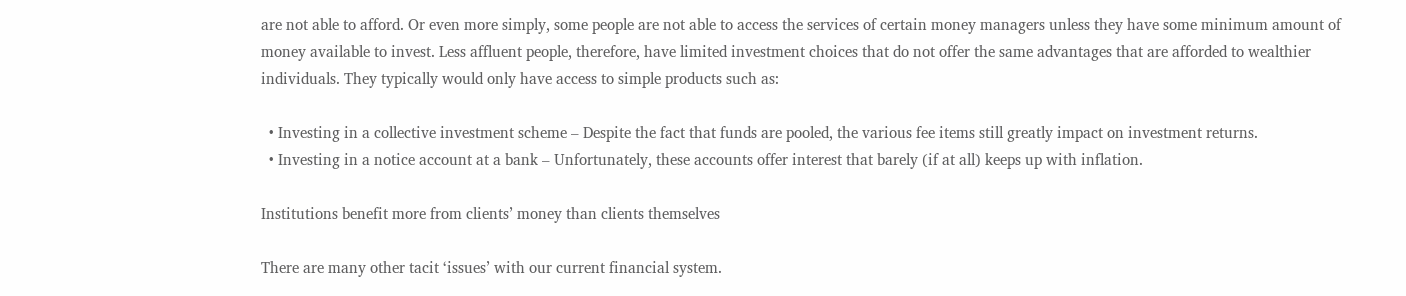are not able to afford. Or even more simply, some people are not able to access the services of certain money managers unless they have some minimum amount of money available to invest. Less affluent people, therefore, have limited investment choices that do not offer the same advantages that are afforded to wealthier individuals. They typically would only have access to simple products such as:

  • Investing in a collective investment scheme – Despite the fact that funds are pooled, the various fee items still greatly impact on investment returns.
  • Investing in a notice account at a bank – Unfortunately, these accounts offer interest that barely (if at all) keeps up with inflation.

Institutions benefit more from clients’ money than clients themselves

There are many other tacit ‘issues’ with our current financial system.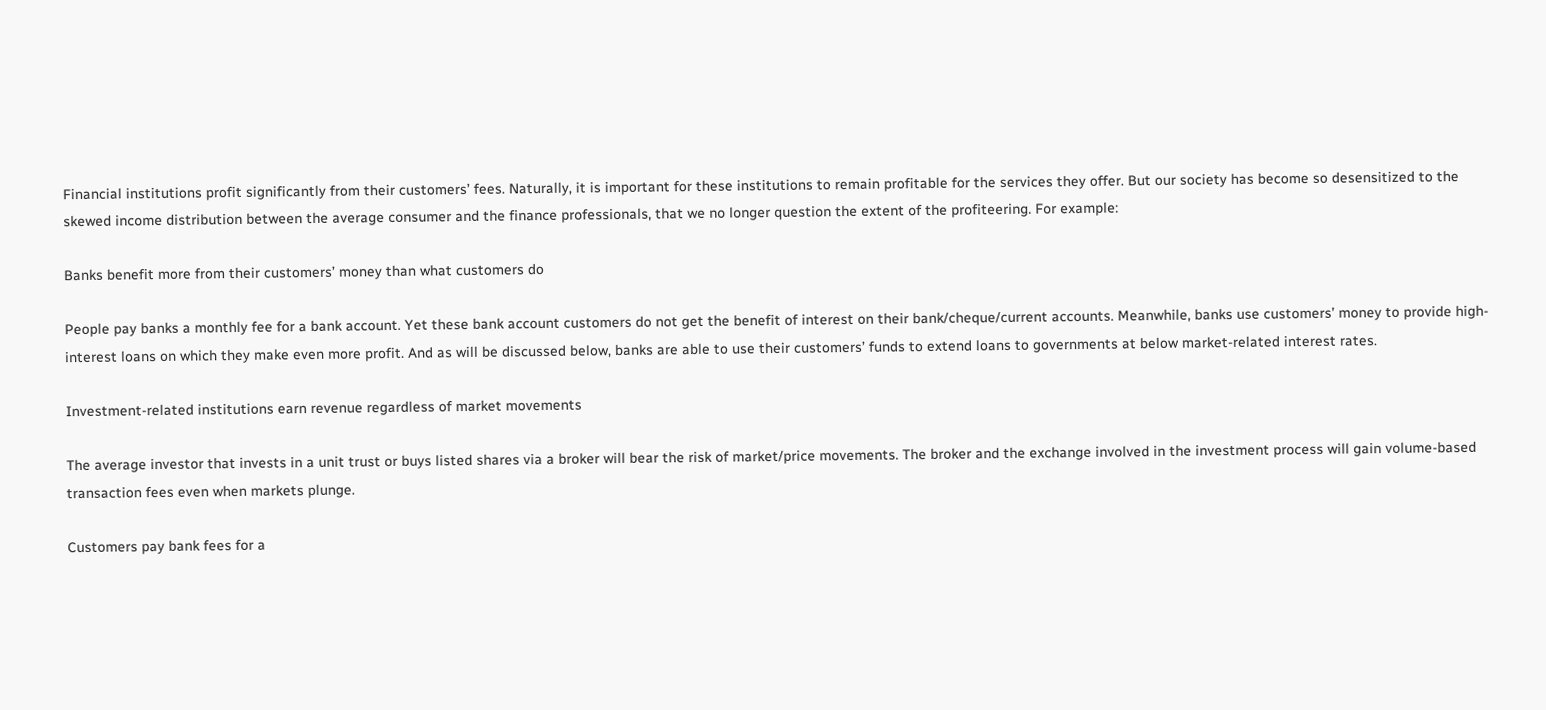Financial institutions profit significantly from their customers’ fees. Naturally, it is important for these institutions to remain profitable for the services they offer. But our society has become so desensitized to the skewed income distribution between the average consumer and the finance professionals, that we no longer question the extent of the profiteering. For example:

Banks benefit more from their customers’ money than what customers do

People pay banks a monthly fee for a bank account. Yet these bank account customers do not get the benefit of interest on their bank/cheque/current accounts. Meanwhile, banks use customers’ money to provide high-interest loans on which they make even more profit. And as will be discussed below, banks are able to use their customers’ funds to extend loans to governments at below market-related interest rates.

Investment-related institutions earn revenue regardless of market movements

The average investor that invests in a unit trust or buys listed shares via a broker will bear the risk of market/price movements. The broker and the exchange involved in the investment process will gain volume-based transaction fees even when markets plunge.

Customers pay bank fees for a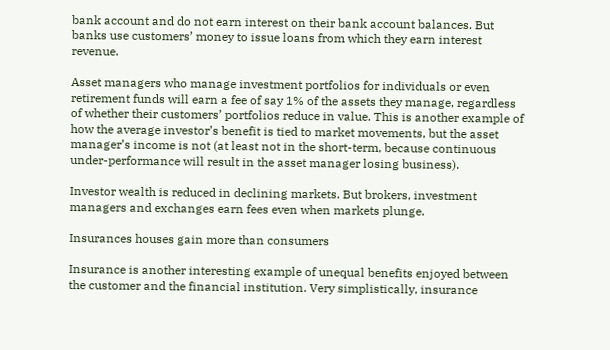bank account and do not earn interest on their bank account balances. But banks use customers’ money to issue loans from which they earn interest revenue.

Asset managers who manage investment portfolios for individuals or even retirement funds will earn a fee of say 1% of the assets they manage, regardless of whether their customers’ portfolios reduce in value. This is another example of how the average investor’s benefit is tied to market movements, but the asset manager’s income is not (at least not in the short-term, because continuous under-performance will result in the asset manager losing business).

Investor wealth is reduced in declining markets. But brokers, investment managers and exchanges earn fees even when markets plunge.

Insurances houses gain more than consumers

Insurance is another interesting example of unequal benefits enjoyed between the customer and the financial institution. Very simplistically, insurance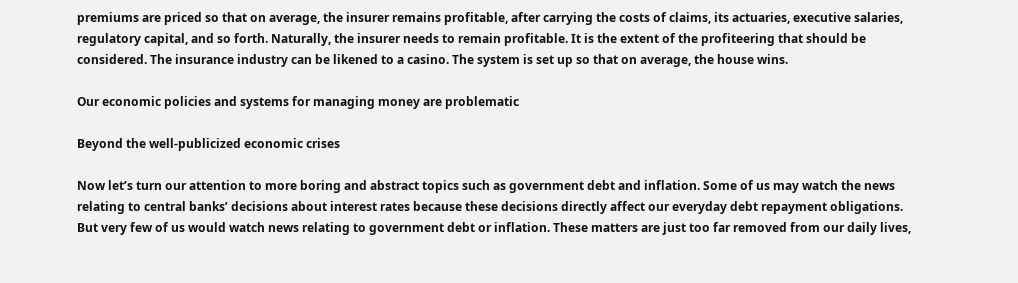premiums are priced so that on average, the insurer remains profitable, after carrying the costs of claims, its actuaries, executive salaries, regulatory capital, and so forth. Naturally, the insurer needs to remain profitable. It is the extent of the profiteering that should be considered. The insurance industry can be likened to a casino. The system is set up so that on average, the house wins.

Our economic policies and systems for managing money are problematic

Beyond the well-publicized economic crises

Now let’s turn our attention to more boring and abstract topics such as government debt and inflation. Some of us may watch the news relating to central banks’ decisions about interest rates because these decisions directly affect our everyday debt repayment obligations. But very few of us would watch news relating to government debt or inflation. These matters are just too far removed from our daily lives,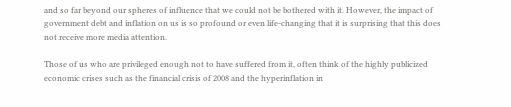and so far beyond our spheres of influence that we could not be bothered with it. However, the impact of government debt and inflation on us is so profound or even life-changing that it is surprising that this does not receive more media attention.

Those of us who are privileged enough not to have suffered from it, often think of the highly publicized economic crises such as the financial crisis of 2008 and the hyperinflation in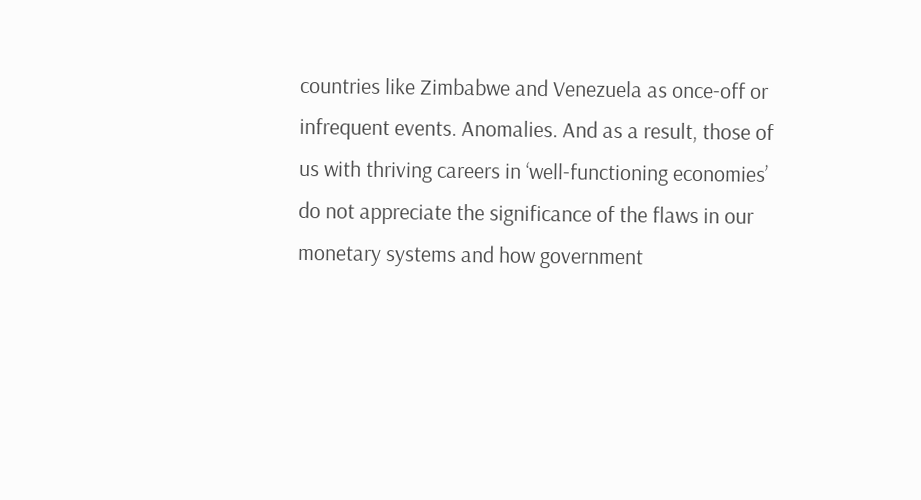countries like Zimbabwe and Venezuela as once-off or infrequent events. Anomalies. And as a result, those of us with thriving careers in ‘well-functioning economies’ do not appreciate the significance of the flaws in our monetary systems and how government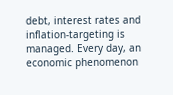debt, interest rates and inflation-targeting is managed. Every day, an economic phenomenon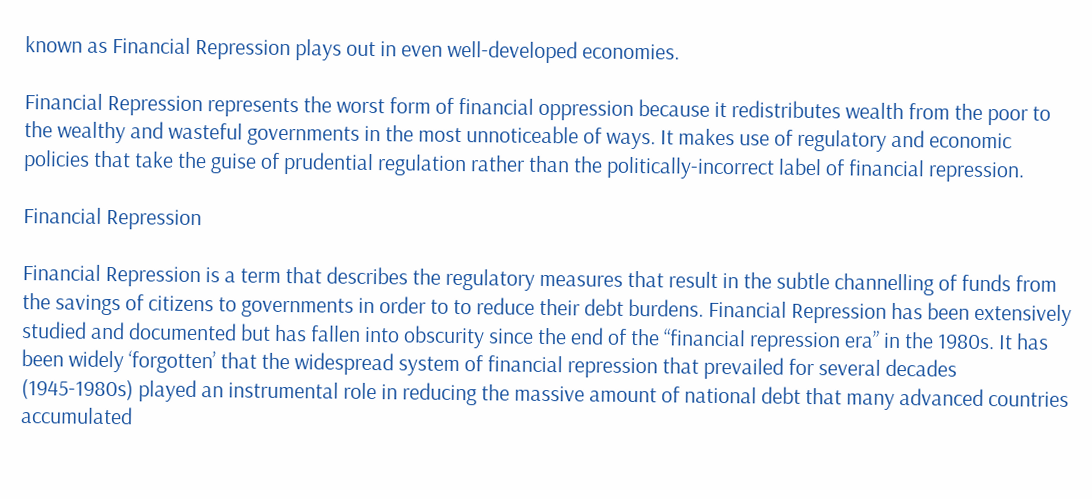known as Financial Repression plays out in even well-developed economies.

Financial Repression represents the worst form of financial oppression because it redistributes wealth from the poor to the wealthy and wasteful governments in the most unnoticeable of ways. It makes use of regulatory and economic policies that take the guise of prudential regulation rather than the politically-incorrect label of financial repression.

Financial Repression

Financial Repression is a term that describes the regulatory measures that result in the subtle channelling of funds from the savings of citizens to governments in order to to reduce their debt burdens. Financial Repression has been extensively studied and documented but has fallen into obscurity since the end of the “financial repression era” in the 1980s. It has been widely ‘forgotten’ that the widespread system of financial repression that prevailed for several decades (1945-1980s) played an instrumental role in reducing the massive amount of national debt that many advanced countries accumulated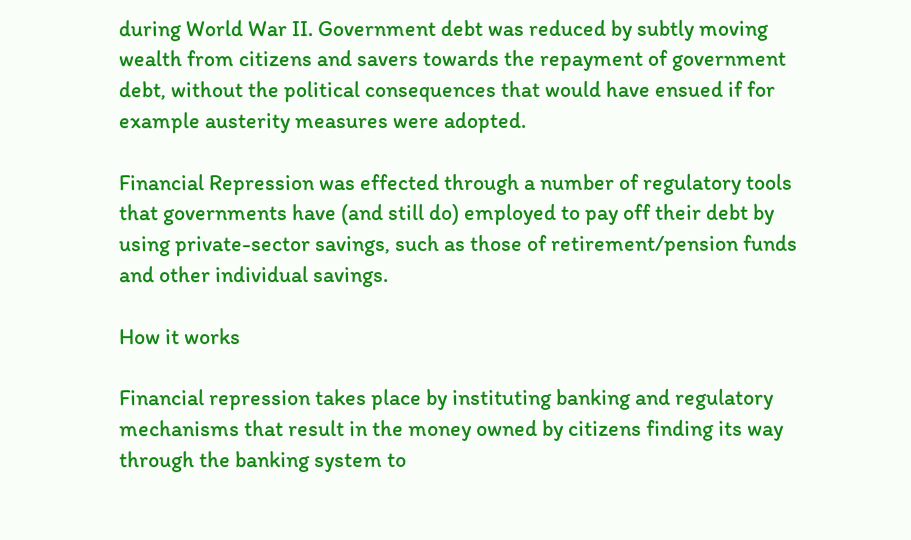during World War II. Government debt was reduced by subtly moving wealth from citizens and savers towards the repayment of government debt, without the political consequences that would have ensued if for example austerity measures were adopted.

Financial Repression was effected through a number of regulatory tools that governments have (and still do) employed to pay off their debt by using private-sector savings, such as those of retirement/pension funds and other individual savings.

How it works

Financial repression takes place by instituting banking and regulatory mechanisms that result in the money owned by citizens finding its way through the banking system to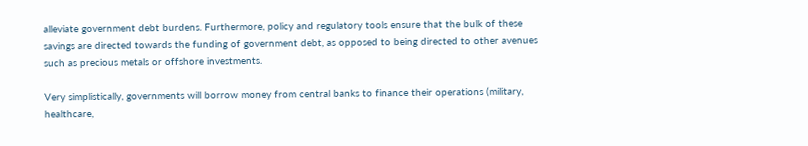alleviate government debt burdens. Furthermore, policy and regulatory tools ensure that the bulk of these savings are directed towards the funding of government debt, as opposed to being directed to other avenues such as precious metals or offshore investments.

Very simplistically, governments will borrow money from central banks to finance their operations (military, healthcare,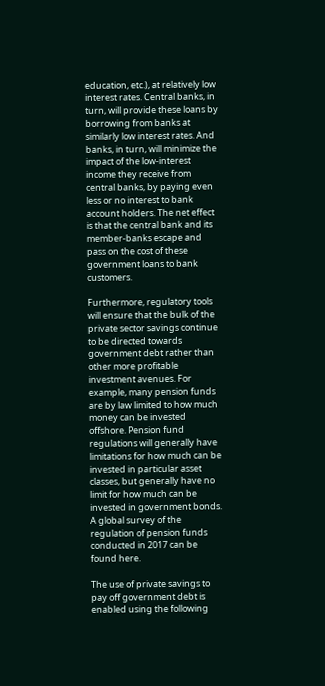education, etc.), at relatively low interest rates. Central banks, in turn, will provide these loans by borrowing from banks at similarly low interest rates. And banks, in turn, will minimize the impact of the low-interest income they receive from central banks, by paying even less or no interest to bank account holders. The net effect is that the central bank and its member-banks escape and pass on the cost of these government loans to bank customers.

Furthermore, regulatory tools will ensure that the bulk of the private sector savings continue to be directed towards government debt rather than other more profitable investment avenues. For example, many pension funds are by law limited to how much money can be invested offshore. Pension fund regulations will generally have limitations for how much can be invested in particular asset classes, but generally have no limit for how much can be invested in government bonds. A global survey of the regulation of pension funds conducted in 2017 can be found here.

The use of private savings to pay off government debt is enabled using the following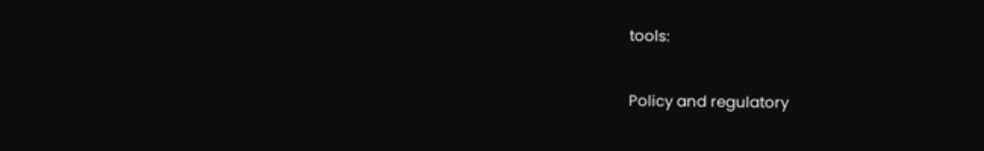tools:

Policy and regulatory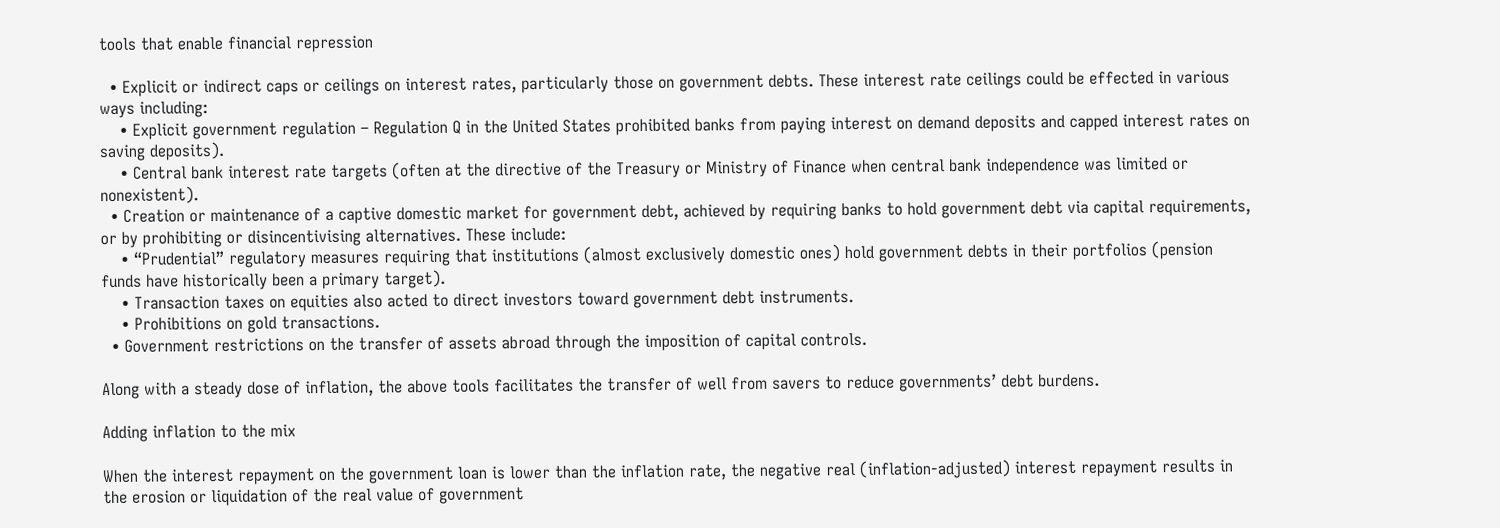tools that enable financial repression

  • Explicit or indirect caps or ceilings on interest rates, particularly those on government debts. These interest rate ceilings could be effected in various ways including:
    • Explicit government regulation – Regulation Q in the United States prohibited banks from paying interest on demand deposits and capped interest rates on saving deposits).
    • Central bank interest rate targets (often at the directive of the Treasury or Ministry of Finance when central bank independence was limited or nonexistent).
  • Creation or maintenance of a captive domestic market for government debt, achieved by requiring banks to hold government debt via capital requirements, or by prohibiting or disincentivising alternatives. These include:
    • “Prudential” regulatory measures requiring that institutions (almost exclusively domestic ones) hold government debts in their portfolios (pension funds have historically been a primary target).
    • Transaction taxes on equities also acted to direct investors toward government debt instruments.
    • Prohibitions on gold transactions.
  • Government restrictions on the transfer of assets abroad through the imposition of capital controls.

Along with a steady dose of inflation, the above tools facilitates the transfer of well from savers to reduce governments’ debt burdens.

Adding inflation to the mix

When the interest repayment on the government loan is lower than the inflation rate, the negative real (inflation-adjusted) interest repayment results in the erosion or liquidation of the real value of government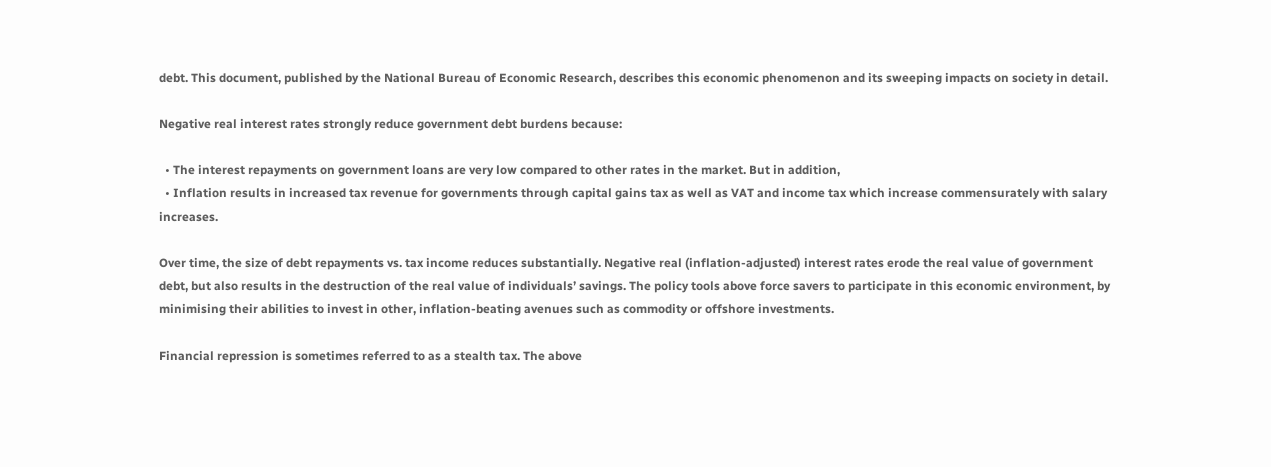debt. This document, published by the National Bureau of Economic Research, describes this economic phenomenon and its sweeping impacts on society in detail.

Negative real interest rates strongly reduce government debt burdens because:

  • The interest repayments on government loans are very low compared to other rates in the market. But in addition,
  • Inflation results in increased tax revenue for governments through capital gains tax as well as VAT and income tax which increase commensurately with salary increases.

Over time, the size of debt repayments vs. tax income reduces substantially. Negative real (inflation-adjusted) interest rates erode the real value of government debt, but also results in the destruction of the real value of individuals’ savings. The policy tools above force savers to participate in this economic environment, by minimising their abilities to invest in other, inflation-beating avenues such as commodity or offshore investments.

Financial repression is sometimes referred to as a stealth tax. The above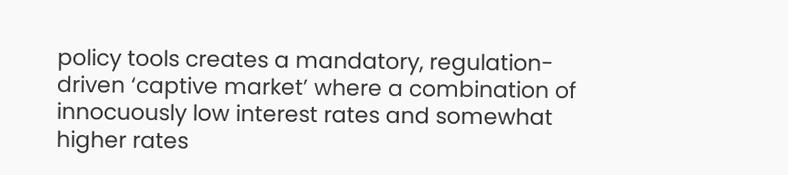policy tools creates a mandatory, regulation-driven ‘captive market’ where a combination of innocuously low interest rates and somewhat higher rates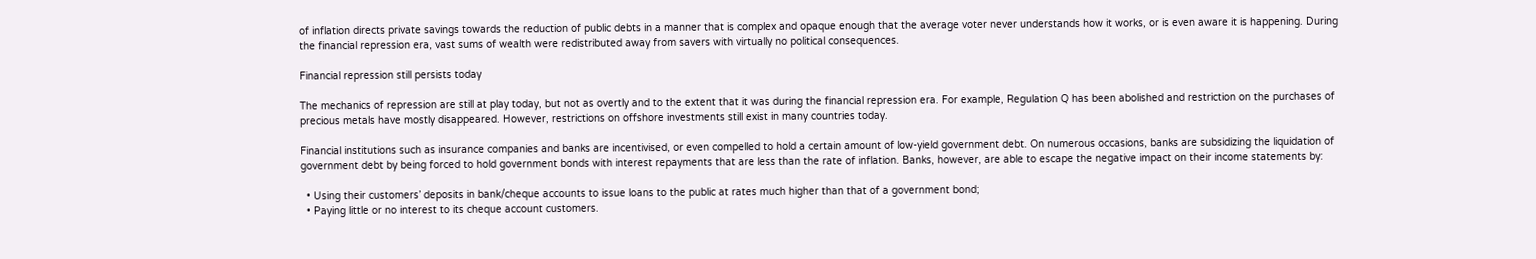of inflation directs private savings towards the reduction of public debts in a manner that is complex and opaque enough that the average voter never understands how it works, or is even aware it is happening. During the financial repression era, vast sums of wealth were redistributed away from savers with virtually no political consequences.

Financial repression still persists today

The mechanics of repression are still at play today, but not as overtly and to the extent that it was during the financial repression era. For example, Regulation Q has been abolished and restriction on the purchases of precious metals have mostly disappeared. However, restrictions on offshore investments still exist in many countries today.

Financial institutions such as insurance companies and banks are incentivised, or even compelled to hold a certain amount of low-yield government debt. On numerous occasions, banks are subsidizing the liquidation of government debt by being forced to hold government bonds with interest repayments that are less than the rate of inflation. Banks, however, are able to escape the negative impact on their income statements by:

  • Using their customers’ deposits in bank/cheque accounts to issue loans to the public at rates much higher than that of a government bond;
  • Paying little or no interest to its cheque account customers.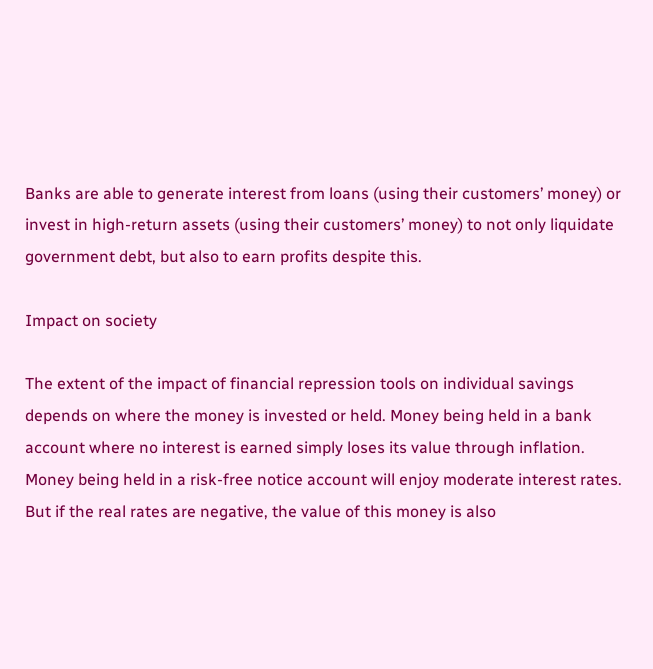Banks are able to generate interest from loans (using their customers’ money) or invest in high-return assets (using their customers’ money) to not only liquidate government debt, but also to earn profits despite this.

Impact on society

The extent of the impact of financial repression tools on individual savings depends on where the money is invested or held. Money being held in a bank account where no interest is earned simply loses its value through inflation. Money being held in a risk-free notice account will enjoy moderate interest rates. But if the real rates are negative, the value of this money is also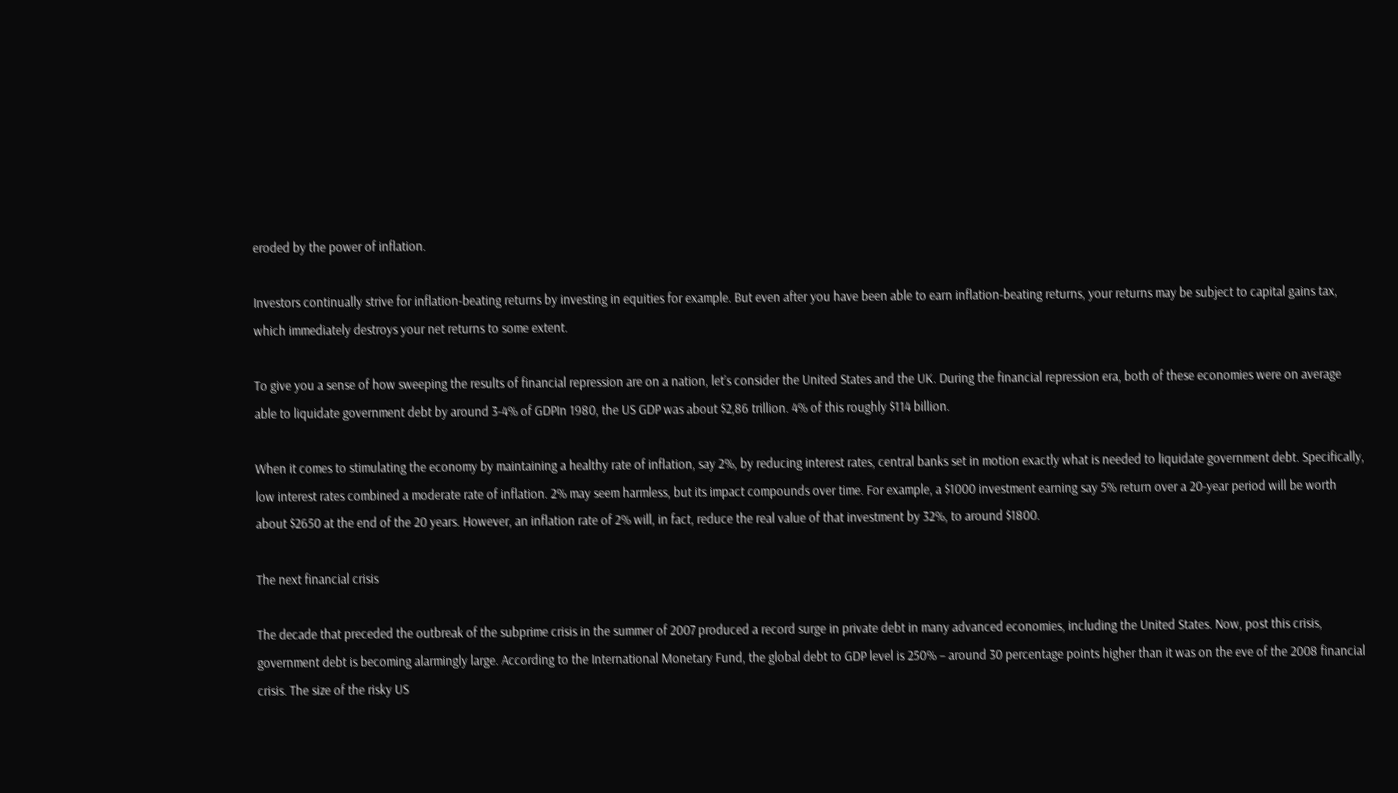eroded by the power of inflation.

Investors continually strive for inflation-beating returns by investing in equities for example. But even after you have been able to earn inflation-beating returns, your returns may be subject to capital gains tax, which immediately destroys your net returns to some extent.

To give you a sense of how sweeping the results of financial repression are on a nation, let’s consider the United States and the UK. During the financial repression era, both of these economies were on average able to liquidate government debt by around 3-4% of GDPIn 1980, the US GDP was about $2,86 trillion. 4% of this roughly $114 billion.

When it comes to stimulating the economy by maintaining a healthy rate of inflation, say 2%, by reducing interest rates, central banks set in motion exactly what is needed to liquidate government debt. Specifically, low interest rates combined a moderate rate of inflation. 2% may seem harmless, but its impact compounds over time. For example, a $1000 investment earning say 5% return over a 20-year period will be worth about $2650 at the end of the 20 years. However, an inflation rate of 2% will, in fact, reduce the real value of that investment by 32%, to around $1800.

The next financial crisis

The decade that preceded the outbreak of the subprime crisis in the summer of 2007 produced a record surge in private debt in many advanced economies, including the United States. Now, post this crisis, government debt is becoming alarmingly large. According to the International Monetary Fund, the global debt to GDP level is 250% – around 30 percentage points higher than it was on the eve of the 2008 financial crisis. The size of the risky US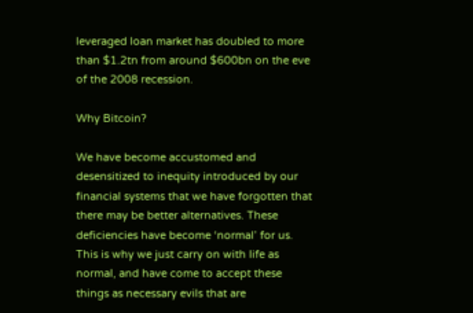leveraged loan market has doubled to more than $1.2tn from around $600bn on the eve of the 2008 recession.

Why Bitcoin?

We have become accustomed and desensitized to inequity introduced by our financial systems that we have forgotten that there may be better alternatives. These deficiencies have become ‘normal’ for us. This is why we just carry on with life as normal, and have come to accept these things as necessary evils that are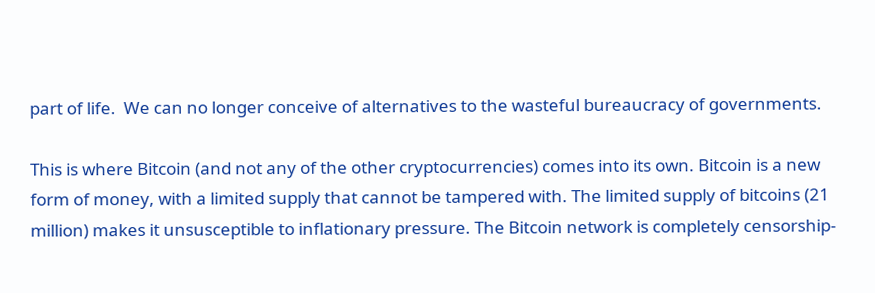part of life.  We can no longer conceive of alternatives to the wasteful bureaucracy of governments.

This is where Bitcoin (and not any of the other cryptocurrencies) comes into its own. Bitcoin is a new form of money, with a limited supply that cannot be tampered with. The limited supply of bitcoins (21 million) makes it unsusceptible to inflationary pressure. The Bitcoin network is completely censorship-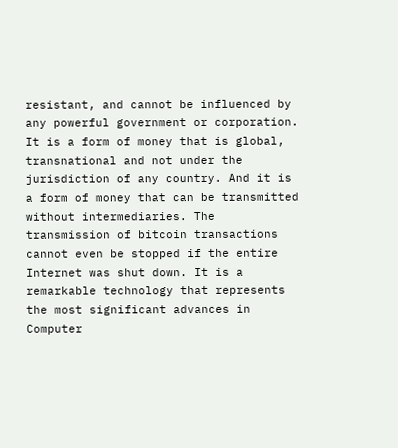resistant, and cannot be influenced by any powerful government or corporation. It is a form of money that is global, transnational and not under the jurisdiction of any country. And it is a form of money that can be transmitted without intermediaries. The transmission of bitcoin transactions cannot even be stopped if the entire Internet was shut down. It is a remarkable technology that represents the most significant advances in Computer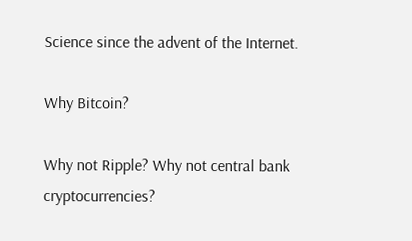Science since the advent of the Internet.

Why Bitcoin?

Why not Ripple? Why not central bank cryptocurrencies?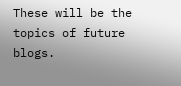These will be the topics of future blogs.